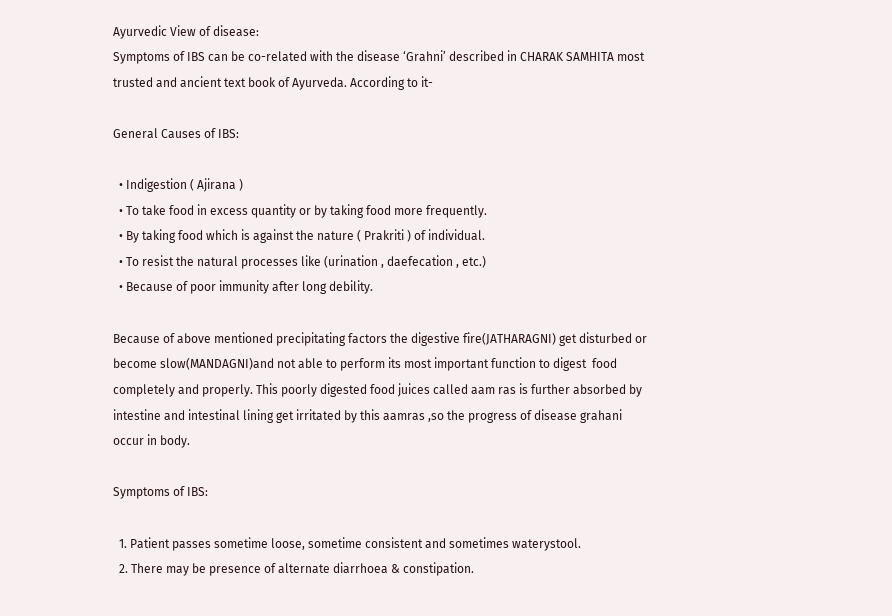Ayurvedic View of disease:
Symptoms of IBS can be co-related with the disease ‘Grahni’ described in CHARAK SAMHITA most trusted and ancient text book of Ayurveda. According to it-

General Causes of IBS:

  • Indigestion ( Ajirana )
  • To take food in excess quantity or by taking food more frequently.
  • By taking food which is against the nature ( Prakriti ) of individual.
  • To resist the natural processes like (urination , daefecation , etc.)
  • Because of poor immunity after long debility.

Because of above mentioned precipitating factors the digestive fire(JATHARAGNI) get disturbed or become slow(MANDAGNI)and not able to perform its most important function to digest  food completely and properly. This poorly digested food juices called aam ras is further absorbed by intestine and intestinal lining get irritated by this aamras ,so the progress of disease grahani occur in body.

Symptoms of IBS:

  1. Patient passes sometime loose, sometime consistent and sometimes waterystool.
  2. There may be presence of alternate diarrhoea & constipation.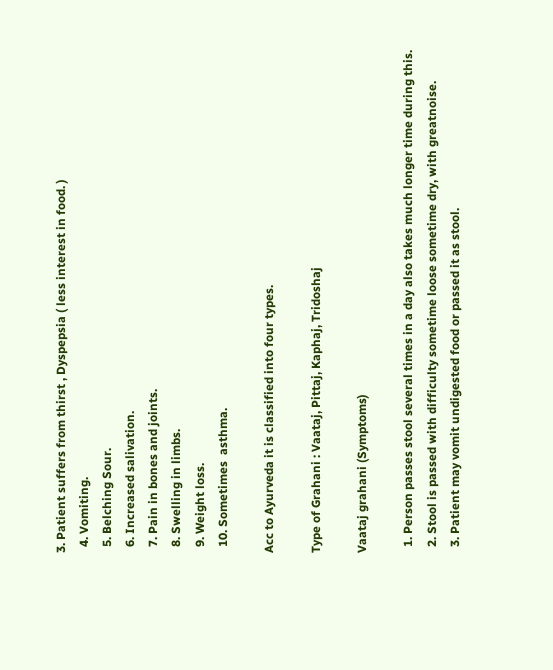3. Patient suffers from thirst , Dyspepsia ( less interest in food. )
  4. Vomiting.
  5. Belching Sour.
  6. Increased salivation.
  7. Pain in bones and joints.
  8. Swelling in limbs.
  9. Weight loss.
  10. Sometimes  asthma.

Acc to Ayurveda it is classified into four types.

Type of Grahani : Vaataj, Pittaj, Kaphaj, Tridoshaj

Vaataj grahani (Symptoms)

  1. Person passes stool several times in a day also takes much longer time during this.
  2. Stool is passed with difficulty sometime loose sometime dry, with greatnoise.
  3. Patient may vomit undigested food or passed it as stool.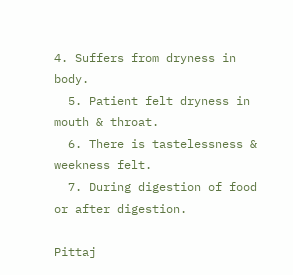4. Suffers from dryness in body.
  5. Patient felt dryness in mouth & throat.
  6. There is tastelessness & weekness felt.
  7. During digestion of food or after digestion.

Pittaj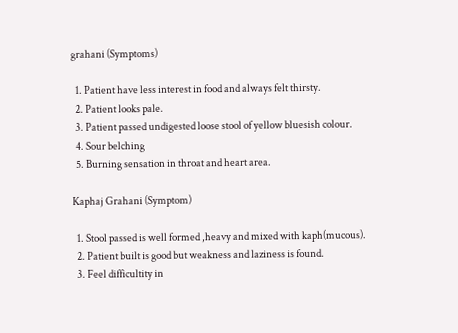grahani (Symptoms)

  1. Patient have less interest in food and always felt thirsty.
  2. Patient looks pale.
  3. Patient passed undigested loose stool of yellow bluesish colour.
  4. Sour belching
  5. Burning sensation in throat and heart area.

Kaphaj Grahani (Symptom)

  1. Stool passed is well formed ,heavy and mixed with kaph(mucous).
  2. Patient built is good but weakness and laziness is found.
  3. Feel difficultity in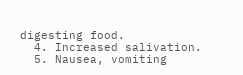digesting food.
  4. Increased salivation.
  5. Nausea, vomiting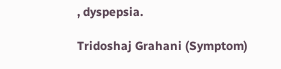, dyspepsia.

Tridoshaj Grahani (Symptom)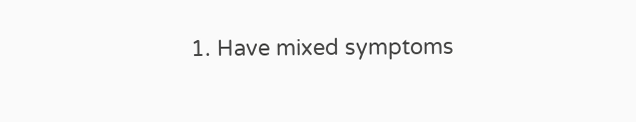1. Have mixed symptoms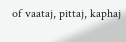of vaataj, pittaj, kaphaj